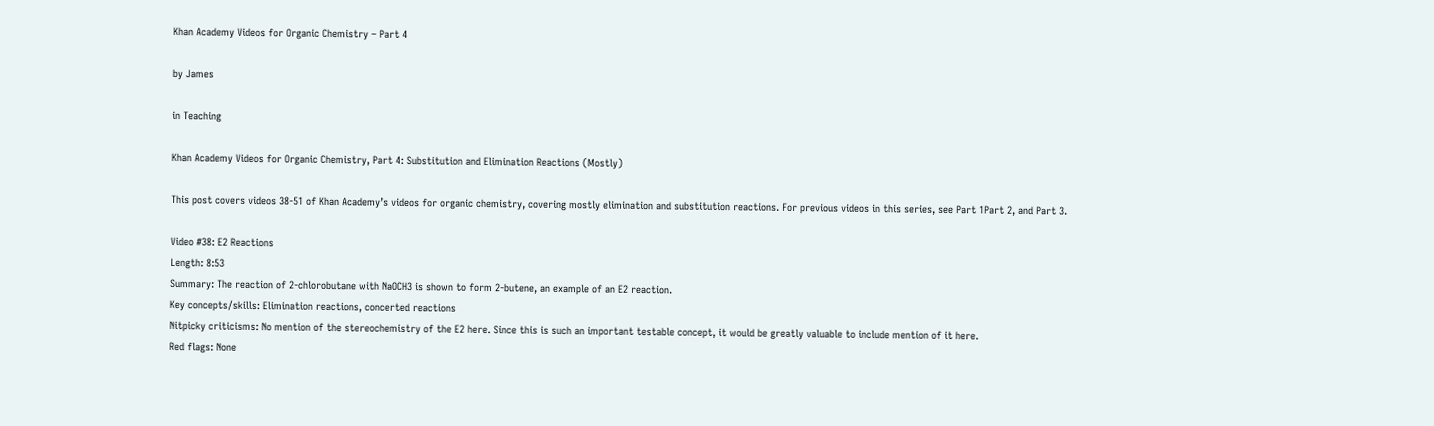Khan Academy Videos for Organic Chemistry – Part 4

by James

in Teaching

Khan Academy Videos for Organic Chemistry, Part 4: Substitution and Elimination Reactions (Mostly)

This post covers videos 38-51 of Khan Academy’s videos for organic chemistry, covering mostly elimination and substitution reactions. For previous videos in this series, see Part 1Part 2, and Part 3.

Video #38: E2 Reactions
Length: 8:53
Summary: The reaction of 2-chlorobutane with NaOCH3 is shown to form 2-butene, an example of an E2 reaction.
Key concepts/skills: Elimination reactions, concerted reactions
Nitpicky criticisms: No mention of the stereochemistry of the E2 here. Since this is such an important testable concept, it would be greatly valuable to include mention of it here.
Red flags: None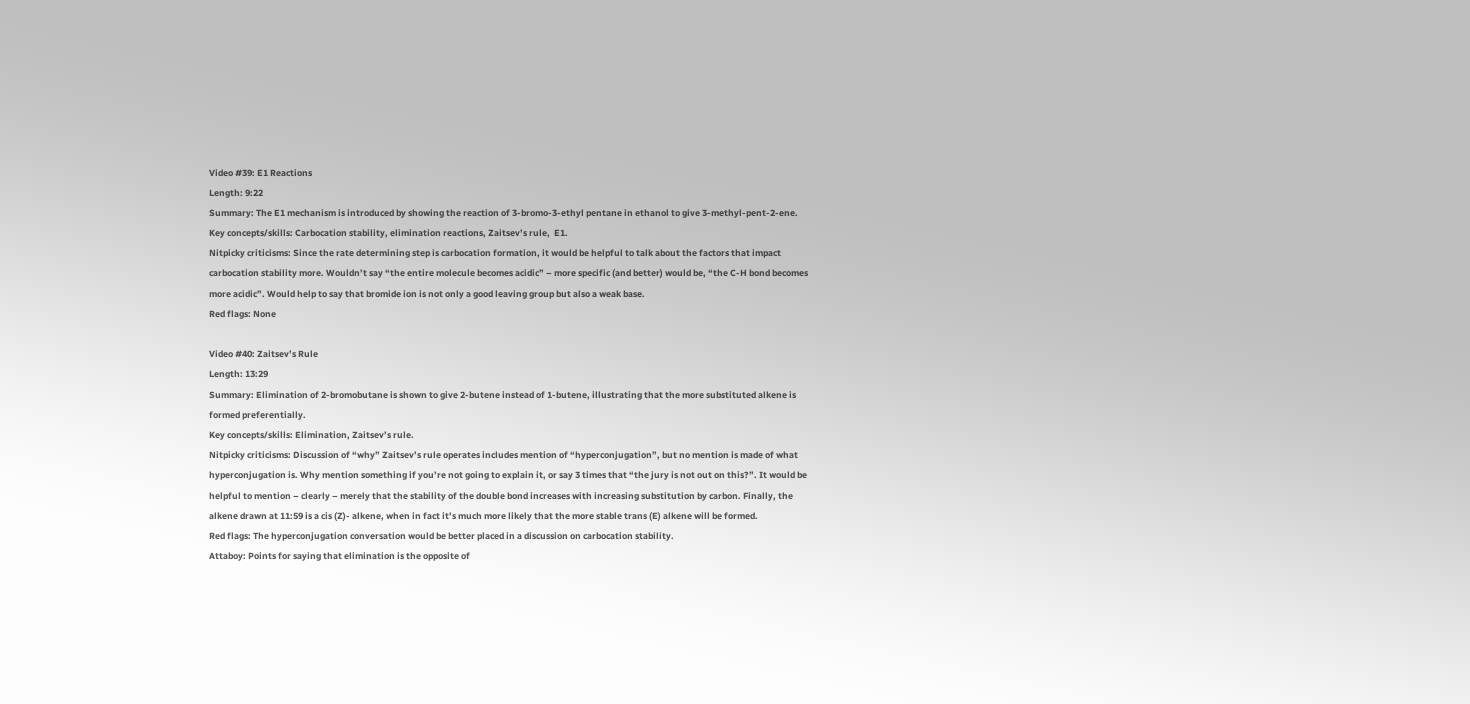Video #39: E1 Reactions
Length: 9:22
Summary: The E1 mechanism is introduced by showing the reaction of 3-bromo-3-ethyl pentane in ethanol to give 3-methyl-pent-2-ene.
Key concepts/skills: Carbocation stability, elimination reactions, Zaitsev’s rule,  E1.
Nitpicky criticisms: Since the rate determining step is carbocation formation, it would be helpful to talk about the factors that impact carbocation stability more. Wouldn’t say “the entire molecule becomes acidic” – more specific (and better) would be, “the C-H bond becomes more acidic”. Would help to say that bromide ion is not only a good leaving group but also a weak base.
Red flags: None

Video #40: Zaitsev’s Rule
Length: 13:29
Summary: Elimination of 2-bromobutane is shown to give 2-butene instead of 1-butene, illustrating that the more substituted alkene is formed preferentially.
Key concepts/skills: Elimination, Zaitsev’s rule.
Nitpicky criticisms: Discussion of “why” Zaitsev’s rule operates includes mention of “hyperconjugation”, but no mention is made of what hyperconjugation is. Why mention something if you’re not going to explain it, or say 3 times that “the jury is not out on this?”. It would be helpful to mention – clearly – merely that the stability of the double bond increases with increasing substitution by carbon. Finally, the alkene drawn at 11:59 is a cis (Z)- alkene, when in fact it’s much more likely that the more stable trans (E) alkene will be formed.
Red flags: The hyperconjugation conversation would be better placed in a discussion on carbocation stability.
Attaboy: Points for saying that elimination is the opposite of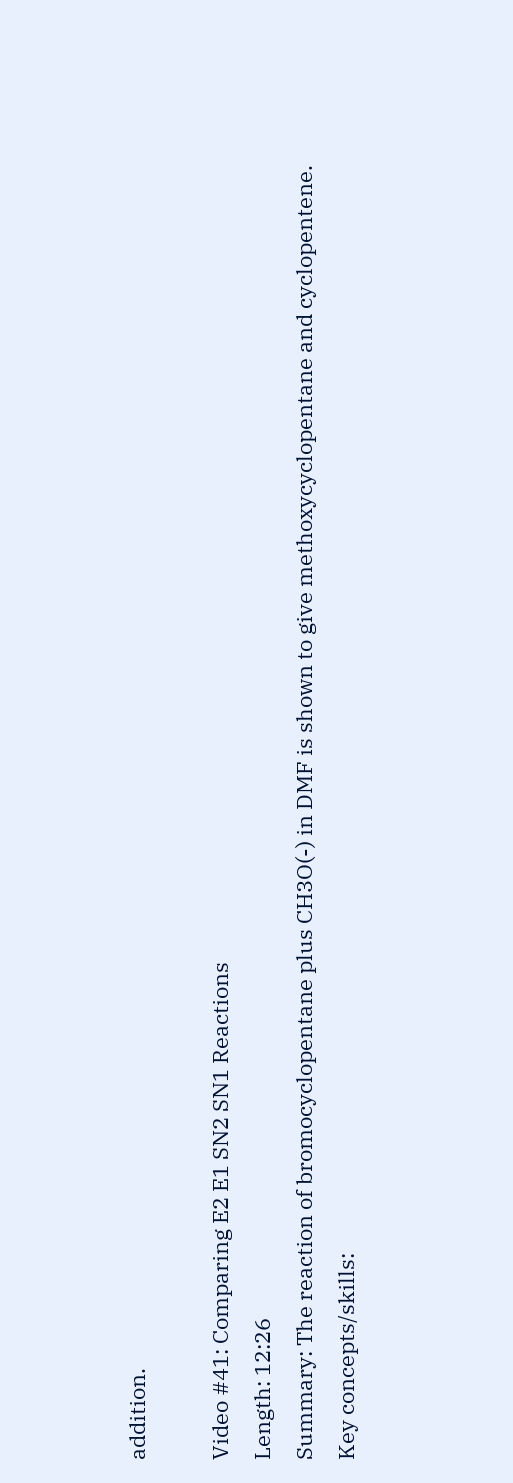addition.

Video #41: Comparing E2 E1 SN2 SN1 Reactions
Length: 12:26
Summary: The reaction of bromocyclopentane plus CH3O(-) in DMF is shown to give methoxycyclopentane and cyclopentene.
Key concepts/skills: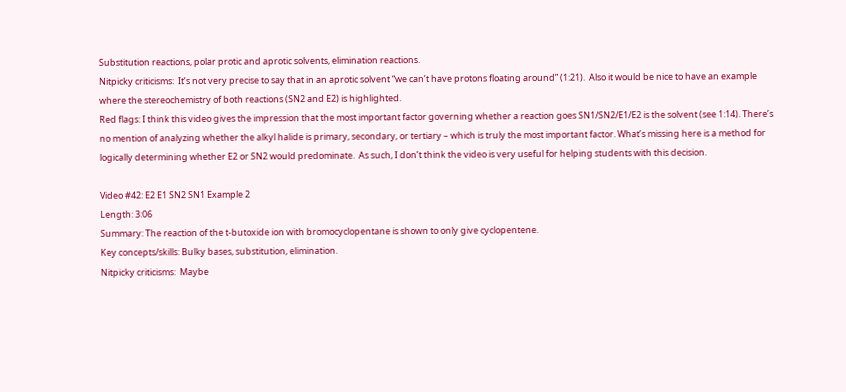Substitution reactions, polar protic and aprotic solvents, elimination reactions.
Nitpicky criticisms:  It’s not very precise to say that in an aprotic solvent “we can’t have protons floating around” (1:21).  Also it would be nice to have an example where the stereochemistry of both reactions (SN2 and E2) is highlighted.
Red flags: I think this video gives the impression that the most important factor governing whether a reaction goes SN1/SN2/E1/E2 is the solvent (see 1:14). There’s no mention of analyzing whether the alkyl halide is primary, secondary, or tertiary – which is truly the most important factor. What’s missing here is a method for logically determining whether E2 or SN2 would predominate.  As such, I don’t think the video is very useful for helping students with this decision.

Video #42: E2 E1 SN2 SN1 Example 2
Length: 3:06
Summary: The reaction of the t-butoxide ion with bromocyclopentane is shown to only give cyclopentene.
Key concepts/skills: Bulky bases, substitution, elimination.
Nitpicky criticisms:  Maybe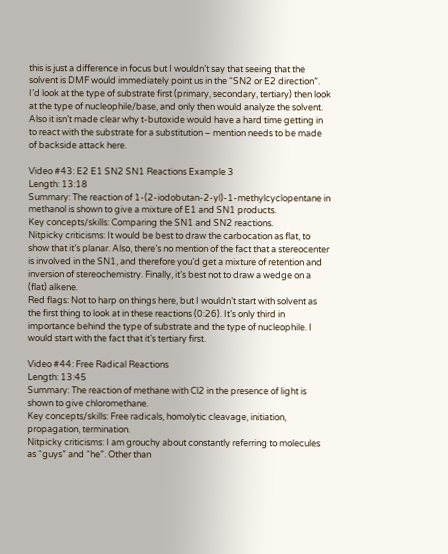this is just a difference in focus but I wouldn’t say that seeing that the solvent is DMF would immediately point us in the “SN2 or E2 direction”. I’d look at the type of substrate first (primary, secondary, tertiary) then look at the type of nucleophile/base, and only then would analyze the solvent. Also it isn’t made clear why t-butoxide would have a hard time getting in to react with the substrate for a substitution – mention needs to be made of backside attack here.

Video #43: E2 E1 SN2 SN1 Reactions Example 3
Length: 13:18
Summary: The reaction of 1-(2-iodobutan-2-yl)-1-methylcyclopentane in methanol is shown to give a mixture of E1 and SN1 products.
Key concepts/skills: Comparing the SN1 and SN2 reactions.
Nitpicky criticisms: It would be best to draw the carbocation as flat, to show that it’s planar. Also, there’s no mention of the fact that a stereocenter is involved in the SN1, and therefore you’d get a mixture of retention and inversion of stereochemistry. Finally, it’s best not to draw a wedge on a (flat) alkene.
Red flags: Not to harp on things here, but I wouldn’t start with solvent as the first thing to look at in these reactions (0:26). It’s only third in importance behind the type of substrate and the type of nucleophile. I would start with the fact that it’s tertiary first.

Video #44: Free Radical Reactions
Length: 13:45
Summary: The reaction of methane with Cl2 in the presence of light is shown to give chloromethane.
Key concepts/skills: Free radicals, homolytic cleavage, initiation, propagation, termination.
Nitpicky criticisms: I am grouchy about constantly referring to molecules as “guys” and “he”. Other than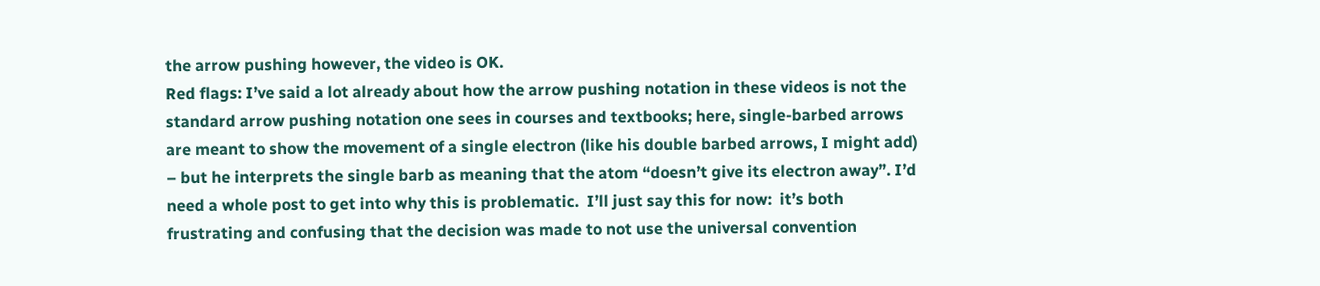the arrow pushing however, the video is OK.
Red flags: I’ve said a lot already about how the arrow pushing notation in these videos is not the standard arrow pushing notation one sees in courses and textbooks; here, single-barbed arrows are meant to show the movement of a single electron (like his double barbed arrows, I might add) – but he interprets the single barb as meaning that the atom “doesn’t give its electron away”. I’d need a whole post to get into why this is problematic.  I’ll just say this for now:  it’s both frustrating and confusing that the decision was made to not use the universal convention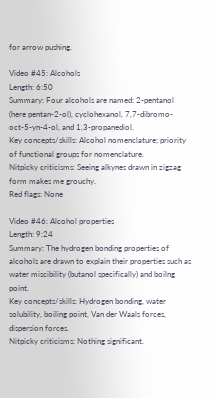for arrow pushing.

Video #45: Alcohols
Length: 6:50
Summary: Four alcohols are named: 2-pentanol (here pentan-2-ol), cyclohexanol, 7,7-dibromo-oct-5-yn-4-ol, and 1,3-propanediol.
Key concepts/skills: Alcohol nomenclature; priority of functional groups for nomenclature.
Nitpicky criticisms: Seeing alkynes drawn in zigzag form makes me grouchy.
Red flags: None

Video #46: Alcohol properties
Length: 9:24
Summary: The hydrogen bonding properties of alcohols are drawn to explain their properties such as water miscibility (butanol specifically) and boilng point.
Key concepts/skills: Hydrogen bonding, water solubility, boiling point, Van der Waals forces, dispersion forces.
Nitpicky criticisms: Nothing significant.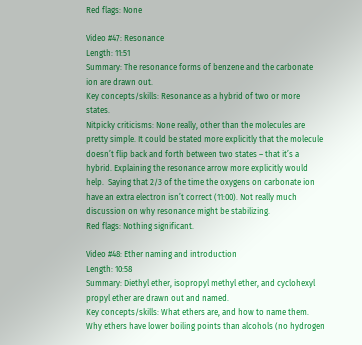Red flags: None

Video #47: Resonance
Length: 11:51
Summary: The resonance forms of benzene and the carbonate ion are drawn out.
Key concepts/skills: Resonance as a hybrid of two or more states.
Nitpicky criticisms: None really, other than the molecules are pretty simple. It could be stated more explicitly that the molecule doesn’t flip back and forth between two states – that it’s a hybrid. Explaining the resonance arrow more explicitly would help.  Saying that 2/3 of the time the oxygens on carbonate ion have an extra electron isn’t correct (11:00). Not really much discussion on why resonance might be stabilizing.
Red flags: Nothing significant.

Video #48: Ether naming and introduction
Length: 10:58
Summary: Diethyl ether, isopropyl methyl ether, and cyclohexyl propyl ether are drawn out and named.
Key concepts/skills: What ethers are, and how to name them. Why ethers have lower boiling points than alcohols (no hydrogen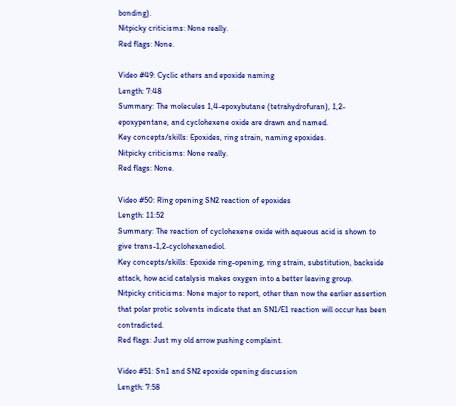bonding).
Nitpicky criticisms: None really.
Red flags: None.

Video #49: Cyclic ethers and epoxide naming
Length: 7:48
Summary: The molecules 1,4-epoxybutane (tetrahydrofuran), 1,2-epoxypentane, and cyclohexene oxide are drawn and named.
Key concepts/skills: Epoxides, ring strain, naming epoxides.
Nitpicky criticisms: None really.
Red flags: None.

Video #50: Ring opening SN2 reaction of epoxides
Length: 11:52
Summary: The reaction of cyclohexene oxide with aqueous acid is shown to give trans-1,2-cyclohexanediol.
Key concepts/skills: Epoxide ring-opening, ring strain, substitution, backside attack, how acid catalysis makes oxygen into a better leaving group.
Nitpicky criticisms: None major to report, other than now the earlier assertion that polar protic solvents indicate that an SN1/E1 reaction will occur has been contradicted.
Red flags: Just my old arrow pushing complaint.

Video #51: Sn1 and SN2 epoxide opening discussion
Length: 7:58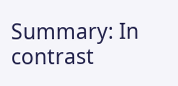Summary: In contrast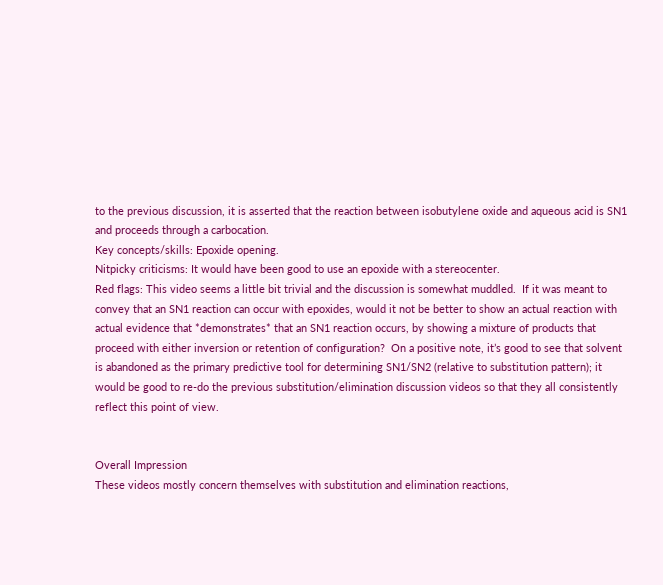to the previous discussion, it is asserted that the reaction between isobutylene oxide and aqueous acid is SN1 and proceeds through a carbocation.
Key concepts/skills: Epoxide opening.
Nitpicky criticisms: It would have been good to use an epoxide with a stereocenter.
Red flags: This video seems a little bit trivial and the discussion is somewhat muddled.  If it was meant to convey that an SN1 reaction can occur with epoxides, would it not be better to show an actual reaction with actual evidence that *demonstrates* that an SN1 reaction occurs, by showing a mixture of products that proceed with either inversion or retention of configuration?  On a positive note, it’s good to see that solvent is abandoned as the primary predictive tool for determining SN1/SN2 (relative to substitution pattern); it would be good to re-do the previous substitution/elimination discussion videos so that they all consistently reflect this point of view.


Overall Impression
These videos mostly concern themselves with substitution and elimination reactions,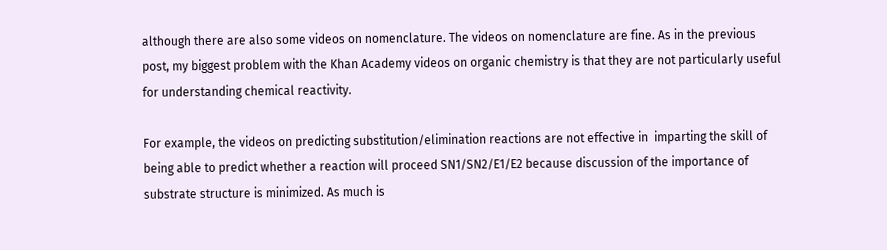although there are also some videos on nomenclature. The videos on nomenclature are fine. As in the previous post, my biggest problem with the Khan Academy videos on organic chemistry is that they are not particularly useful for understanding chemical reactivity.

For example, the videos on predicting substitution/elimination reactions are not effective in  imparting the skill of being able to predict whether a reaction will proceed SN1/SN2/E1/E2 because discussion of the importance of substrate structure is minimized. As much is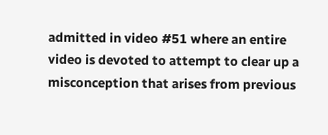admitted in video #51 where an entire video is devoted to attempt to clear up a misconception that arises from previous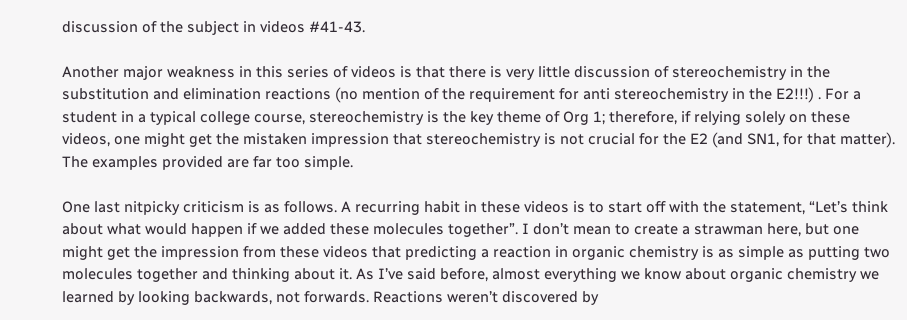discussion of the subject in videos #41-43.

Another major weakness in this series of videos is that there is very little discussion of stereochemistry in the substitution and elimination reactions (no mention of the requirement for anti stereochemistry in the E2!!!) . For a student in a typical college course, stereochemistry is the key theme of Org 1; therefore, if relying solely on these videos, one might get the mistaken impression that stereochemistry is not crucial for the E2 (and SN1, for that matter). The examples provided are far too simple.

One last nitpicky criticism is as follows. A recurring habit in these videos is to start off with the statement, “Let’s think about what would happen if we added these molecules together”. I don’t mean to create a strawman here, but one might get the impression from these videos that predicting a reaction in organic chemistry is as simple as putting two molecules together and thinking about it. As I’ve said before, almost everything we know about organic chemistry we learned by looking backwards, not forwards. Reactions weren’t discovered by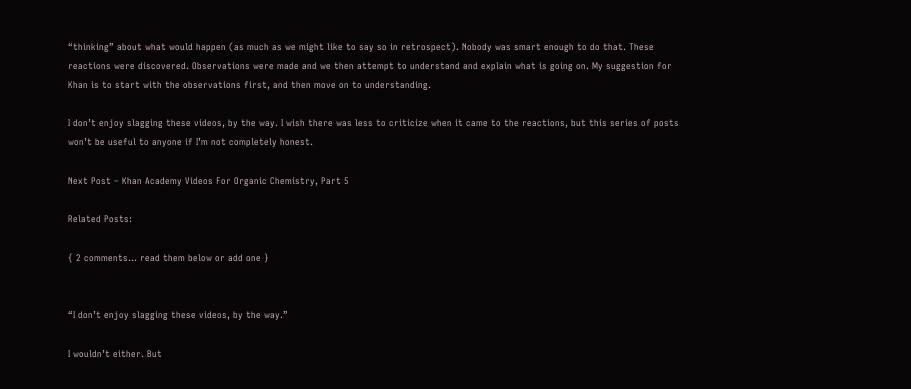“thinking” about what would happen (as much as we might like to say so in retrospect). Nobody was smart enough to do that. These reactions were discovered. Observations were made and we then attempt to understand and explain what is going on. My suggestion for Khan is to start with the observations first, and then move on to understanding.

I don’t enjoy slagging these videos, by the way. I wish there was less to criticize when it came to the reactions, but this series of posts won’t be useful to anyone if I’m not completely honest.

Next Post – Khan Academy Videos For Organic Chemistry, Part 5

Related Posts:

{ 2 comments… read them below or add one }


“I don’t enjoy slagging these videos, by the way.”

I wouldn’t either. But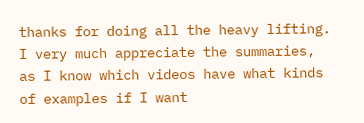thanks for doing all the heavy lifting. I very much appreciate the summaries, as I know which videos have what kinds of examples if I want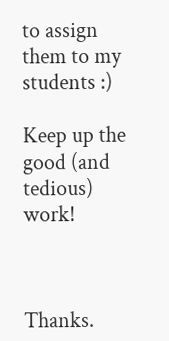to assign them to my students :)

Keep up the good (and tedious) work!



Thanks.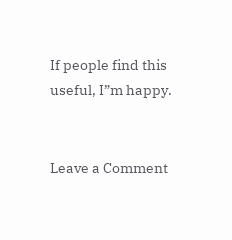If people find this useful, I”m happy.


Leave a Comment